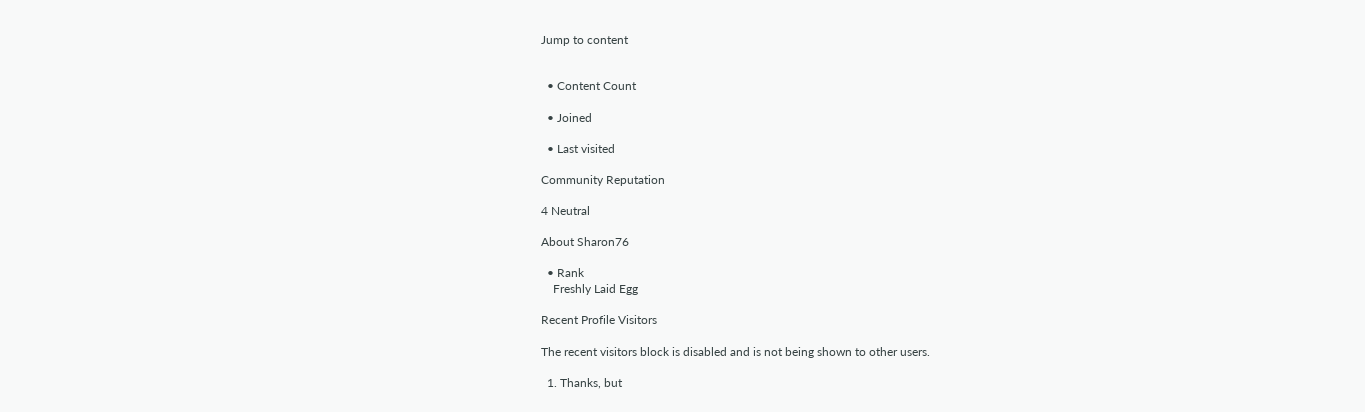Jump to content


  • Content Count

  • Joined

  • Last visited

Community Reputation

4 Neutral

About Sharon76

  • Rank
    Freshly Laid Egg

Recent Profile Visitors

The recent visitors block is disabled and is not being shown to other users.

  1. Thanks, but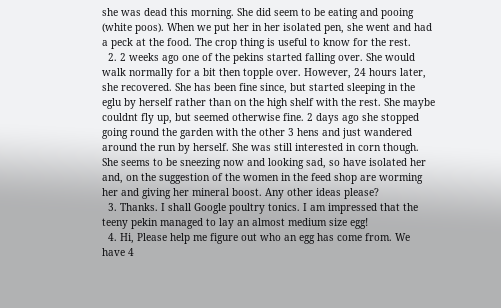she was dead this morning. She did seem to be eating and pooing (white poos). When we put her in her isolated pen, she went and had a peck at the food. The crop thing is useful to know for the rest.
  2. 2 weeks ago one of the pekins started falling over. She would walk normally for a bit then topple over. However, 24 hours later, she recovered. She has been fine since, but started sleeping in the eglu by herself rather than on the high shelf with the rest. She maybe couldnt fly up, but seemed otherwise fine. 2 days ago she stopped going round the garden with the other 3 hens and just wandered around the run by herself. She was still interested in corn though. She seems to be sneezing now and looking sad, so have isolated her and, on the suggestion of the women in the feed shop are worming her and giving her mineral boost. Any other ideas please?
  3. Thanks. I shall Google poultry tonics. I am impressed that the teeny pekin managed to lay an almost medium size egg!
  4. Hi, Please help me figure out who an egg has come from. We have 4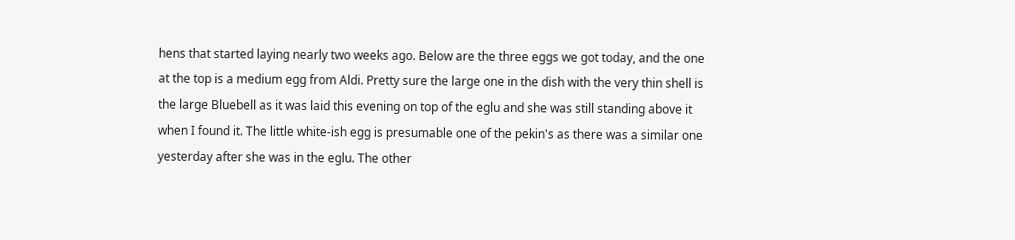hens that started laying nearly two weeks ago. Below are the three eggs we got today, and the one at the top is a medium egg from Aldi. Pretty sure the large one in the dish with the very thin shell is the large Bluebell as it was laid this evening on top of the eglu and she was still standing above it when I found it. The little white-ish egg is presumable one of the pekin's as there was a similar one yesterday after she was in the eglu. The other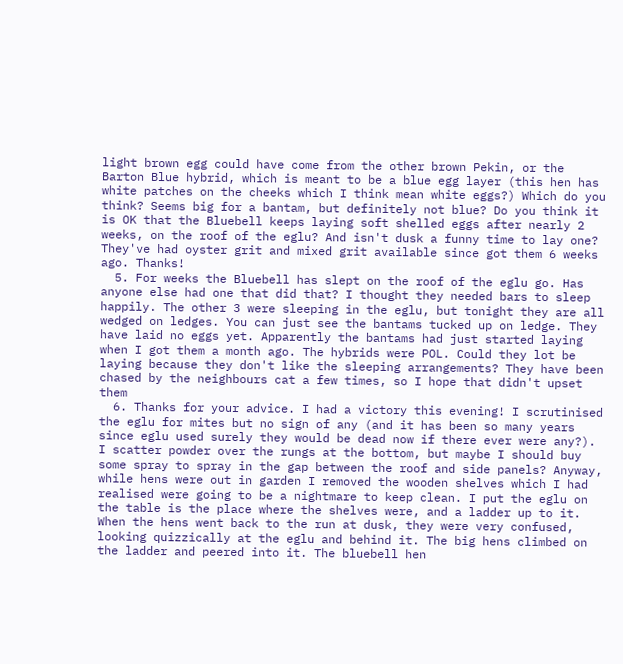light brown egg could have come from the other brown Pekin, or the Barton Blue hybrid, which is meant to be a blue egg layer (this hen has white patches on the cheeks which I think mean white eggs?) Which do you think? Seems big for a bantam, but definitely not blue? Do you think it is OK that the Bluebell keeps laying soft shelled eggs after nearly 2 weeks, on the roof of the eglu? And isn't dusk a funny time to lay one? They've had oyster grit and mixed grit available since got them 6 weeks ago. Thanks!
  5. For weeks the Bluebell has slept on the roof of the eglu go. Has anyone else had one that did that? I thought they needed bars to sleep happily. The other 3 were sleeping in the eglu, but tonight they are all wedged on ledges. You can just see the bantams tucked up on ledge. They have laid no eggs yet. Apparently the bantams had just started laying when I got them a month ago. The hybrids were POL. Could they lot be laying because they don't like the sleeping arrangements? They have been chased by the neighbours cat a few times, so I hope that didn't upset them
  6. Thanks for your advice. I had a victory this evening! I scrutinised the eglu for mites but no sign of any (and it has been so many years since eglu used surely they would be dead now if there ever were any?). I scatter powder over the rungs at the bottom, but maybe I should buy some spray to spray in the gap between the roof and side panels? Anyway, while hens were out in garden I removed the wooden shelves which I had realised were going to be a nightmare to keep clean. I put the eglu on the table is the place where the shelves were, and a ladder up to it. When the hens went back to the run at dusk, they were very confused, looking quizzically at the eglu and behind it. The big hens climbed on the ladder and peered into it. The bluebell hen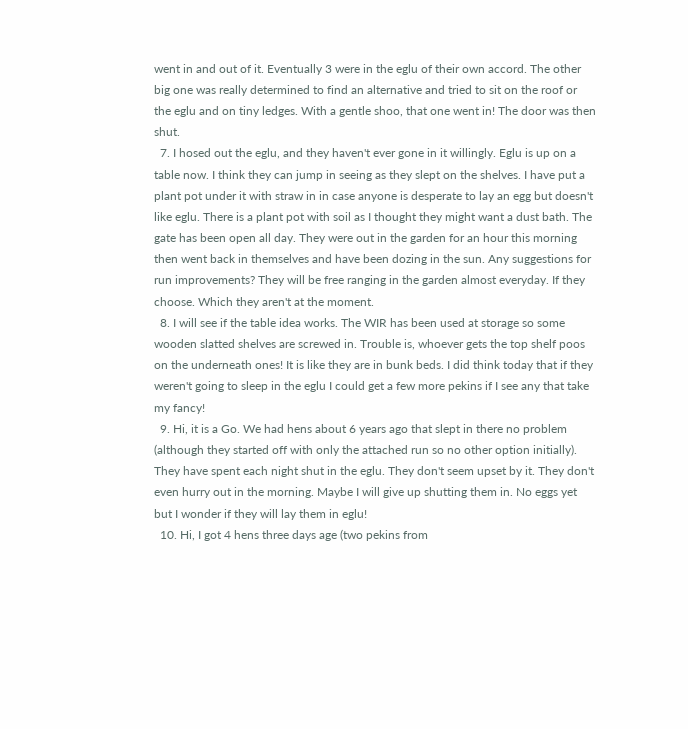went in and out of it. Eventually 3 were in the eglu of their own accord. The other big one was really determined to find an alternative and tried to sit on the roof or the eglu and on tiny ledges. With a gentle shoo, that one went in! The door was then shut.
  7. I hosed out the eglu, and they haven't ever gone in it willingly. Eglu is up on a table now. I think they can jump in seeing as they slept on the shelves. I have put a plant pot under it with straw in in case anyone is desperate to lay an egg but doesn't like eglu. There is a plant pot with soil as I thought they might want a dust bath. The gate has been open all day. They were out in the garden for an hour this morning then went back in themselves and have been dozing in the sun. Any suggestions for run improvements? They will be free ranging in the garden almost everyday. If they choose. Which they aren't at the moment.
  8. I will see if the table idea works. The WIR has been used at storage so some wooden slatted shelves are screwed in. Trouble is, whoever gets the top shelf poos on the underneath ones! It is like they are in bunk beds. I did think today that if they weren't going to sleep in the eglu I could get a few more pekins if I see any that take my fancy!
  9. Hi, it is a Go. We had hens about 6 years ago that slept in there no problem (although they started off with only the attached run so no other option initially). They have spent each night shut in the eglu. They don't seem upset by it. They don't even hurry out in the morning. Maybe I will give up shutting them in. No eggs yet but I wonder if they will lay them in eglu!
  10. Hi, I got 4 hens three days age (two pekins from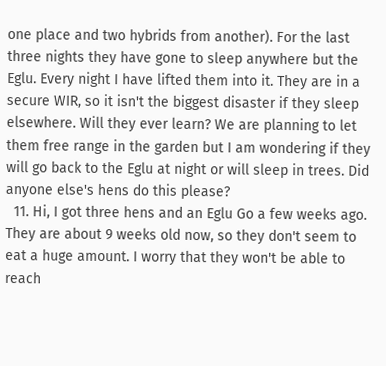one place and two hybrids from another). For the last three nights they have gone to sleep anywhere but the Eglu. Every night I have lifted them into it. They are in a secure WIR, so it isn't the biggest disaster if they sleep elsewhere. Will they ever learn? We are planning to let them free range in the garden but I am wondering if they will go back to the Eglu at night or will sleep in trees. Did anyone else's hens do this please?
  11. Hi, I got three hens and an Eglu Go a few weeks ago. They are about 9 weeks old now, so they don't seem to eat a huge amount. I worry that they won't be able to reach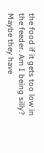the food if it gets too low in the feeder. Am I being silly? Maybe they have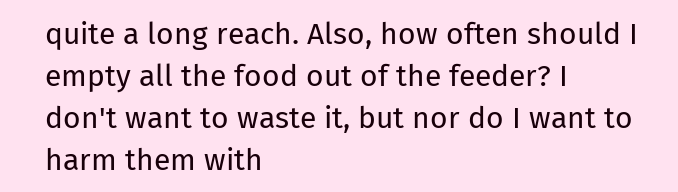quite a long reach. Also, how often should I empty all the food out of the feeder? I don't want to waste it, but nor do I want to harm them with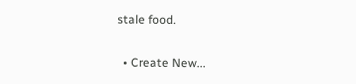stale food.

  • Create New...